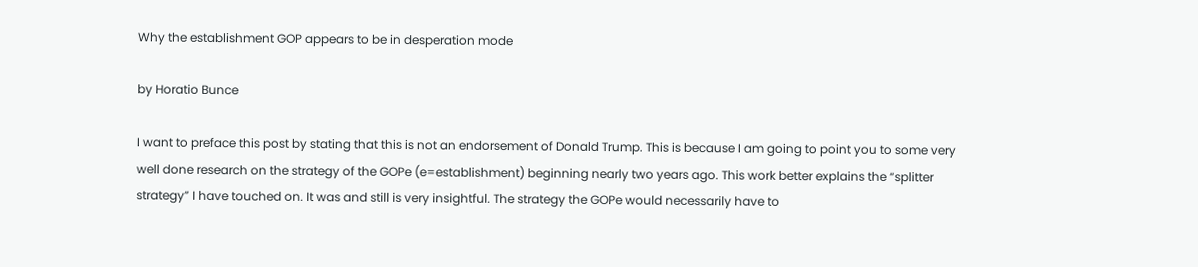Why the establishment GOP appears to be in desperation mode

by Horatio Bunce

I want to preface this post by stating that this is not an endorsement of Donald Trump. This is because I am going to point you to some very well done research on the strategy of the GOPe (e=establishment) beginning nearly two years ago. This work better explains the “splitter strategy” I have touched on. It was and still is very insightful. The strategy the GOPe would necessarily have to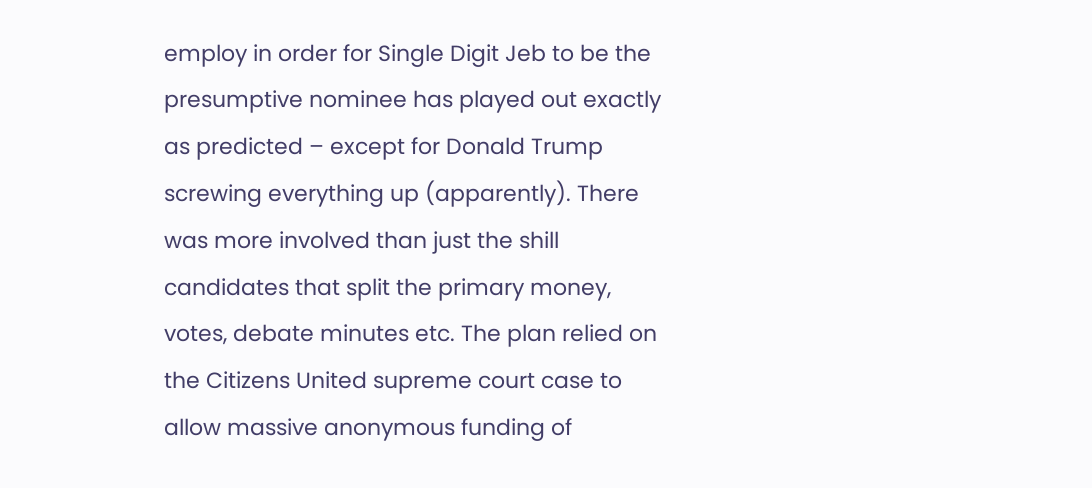employ in order for Single Digit Jeb to be the presumptive nominee has played out exactly as predicted – except for Donald Trump screwing everything up (apparently). There was more involved than just the shill candidates that split the primary money, votes, debate minutes etc. The plan relied on the Citizens United supreme court case to allow massive anonymous funding of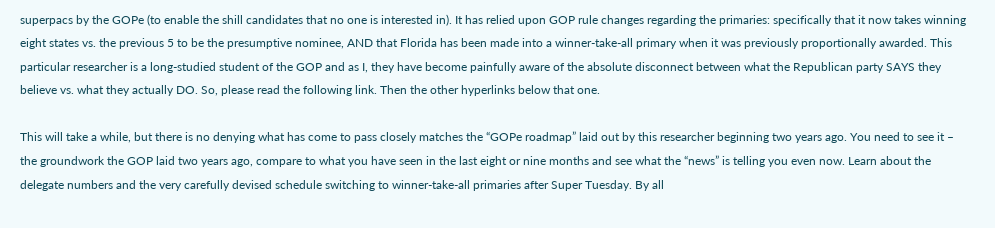superpacs by the GOPe (to enable the shill candidates that no one is interested in). It has relied upon GOP rule changes regarding the primaries: specifically that it now takes winning eight states vs. the previous 5 to be the presumptive nominee, AND that Florida has been made into a winner-take-all primary when it was previously proportionally awarded. This particular researcher is a long-studied student of the GOP and as I, they have become painfully aware of the absolute disconnect between what the Republican party SAYS they believe vs. what they actually DO. So, please read the following link. Then the other hyperlinks below that one.

This will take a while, but there is no denying what has come to pass closely matches the “GOPe roadmap” laid out by this researcher beginning two years ago. You need to see it – the groundwork the GOP laid two years ago, compare to what you have seen in the last eight or nine months and see what the “news” is telling you even now. Learn about the delegate numbers and the very carefully devised schedule switching to winner-take-all primaries after Super Tuesday. By all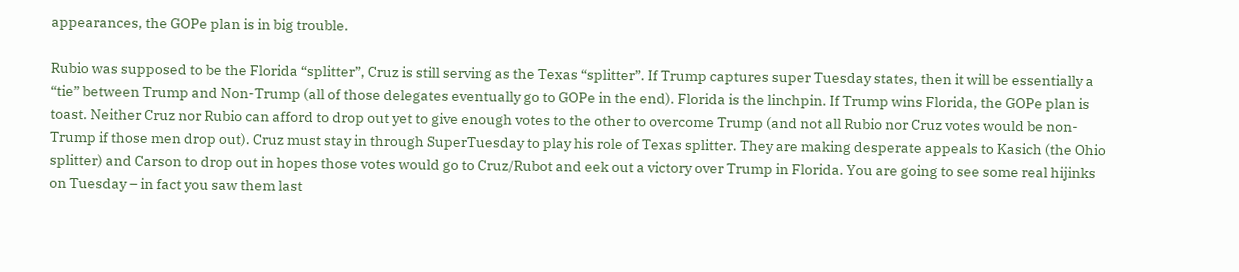appearances, the GOPe plan is in big trouble.

Rubio was supposed to be the Florida “splitter”, Cruz is still serving as the Texas “splitter”. If Trump captures super Tuesday states, then it will be essentially a “tie” between Trump and Non-Trump (all of those delegates eventually go to GOPe in the end). Florida is the linchpin. If Trump wins Florida, the GOPe plan is toast. Neither Cruz nor Rubio can afford to drop out yet to give enough votes to the other to overcome Trump (and not all Rubio nor Cruz votes would be non-Trump if those men drop out). Cruz must stay in through SuperTuesday to play his role of Texas splitter. They are making desperate appeals to Kasich (the Ohio splitter) and Carson to drop out in hopes those votes would go to Cruz/Rubot and eek out a victory over Trump in Florida. You are going to see some real hijinks on Tuesday – in fact you saw them last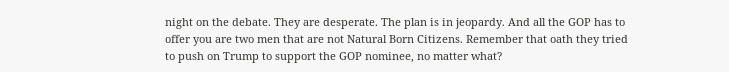night on the debate. They are desperate. The plan is in jeopardy. And all the GOP has to offer you are two men that are not Natural Born Citizens. Remember that oath they tried to push on Trump to support the GOP nominee, no matter what?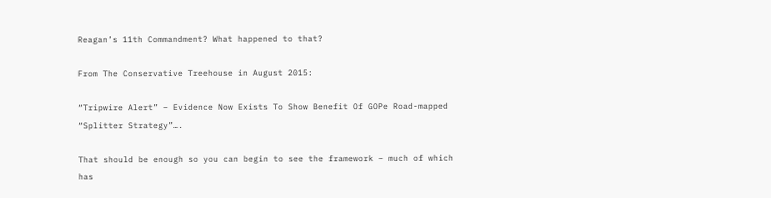Reagan’s 11th Commandment? What happened to that?

From The Conservative Treehouse in August 2015:

“Tripwire Alert” – Evidence Now Exists To Show Benefit Of GOPe Road-mapped “Splitter Strategy”….

That should be enough so you can begin to see the framework – much of which has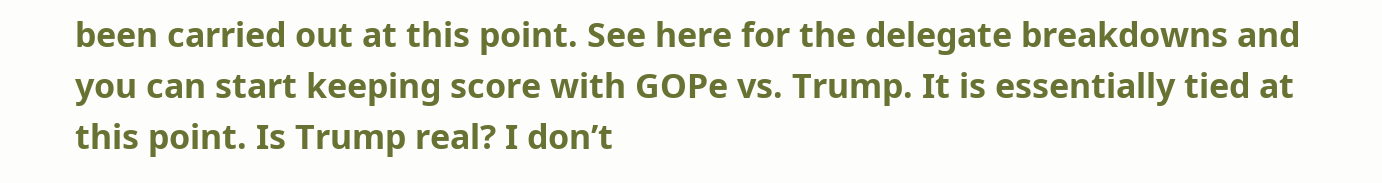been carried out at this point. See here for the delegate breakdowns and you can start keeping score with GOPe vs. Trump. It is essentially tied at this point. Is Trump real? I don’t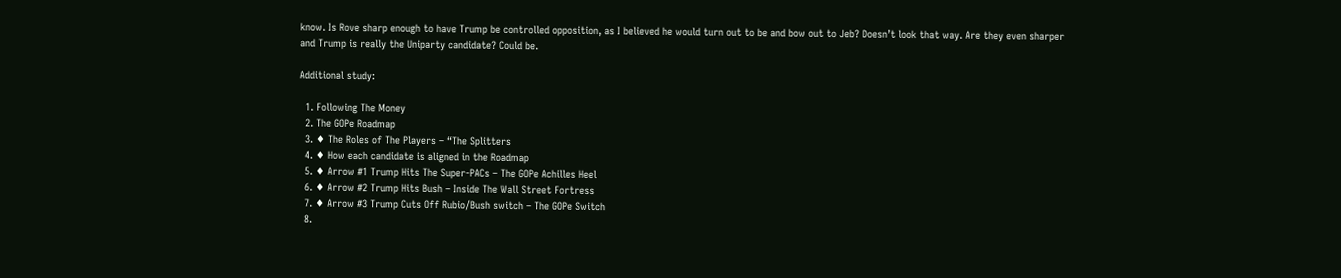know. Is Rove sharp enough to have Trump be controlled opposition, as I believed he would turn out to be and bow out to Jeb? Doesn’t look that way. Are they even sharper and Trump is really the Uniparty candidate? Could be.

Additional study:

  1. Following The Money
  2. The GOPe Roadmap
  3. ♦ The Roles of The Players – “The Splitters
  4. ♦ How each candidate is aligned in the Roadmap
  5. ♦ Arrow #1 Trump Hits The Super-PACs – The GOPe Achilles Heel
  6. ♦ Arrow #2 Trump Hits Bush – Inside The Wall Street Fortress
  7. ♦ Arrow #3 Trump Cuts Off Rubio/Bush switch – The GOPe Switch
  8.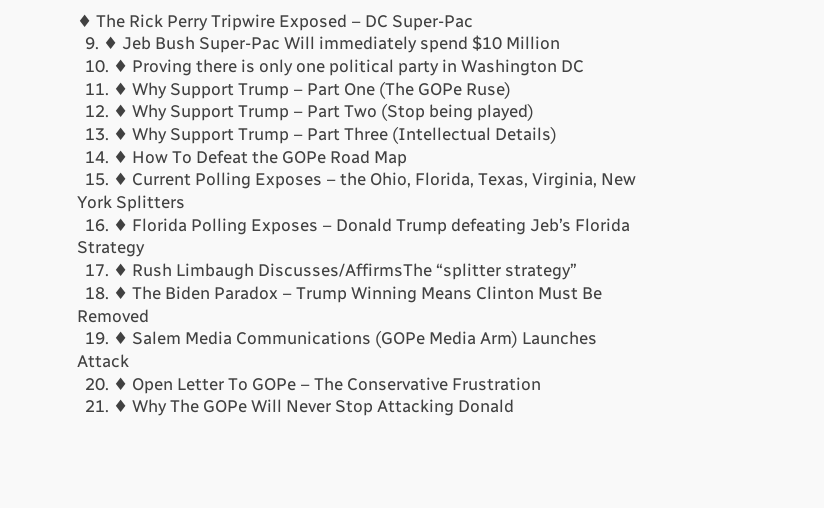♦ The Rick Perry Tripwire Exposed – DC Super-Pac
  9. ♦ Jeb Bush Super-Pac Will immediately spend $10 Million
  10. ♦ Proving there is only one political party in Washington DC
  11. ♦ Why Support Trump – Part One (The GOPe Ruse)
  12. ♦ Why Support Trump – Part Two (Stop being played)
  13. ♦ Why Support Trump – Part Three (Intellectual Details)
  14. ♦ How To Defeat the GOPe Road Map
  15. ♦ Current Polling Exposes – the Ohio, Florida, Texas, Virginia, New York Splitters
  16. ♦ Florida Polling Exposes – Donald Trump defeating Jeb’s Florida Strategy
  17. ♦ Rush Limbaugh Discusses/AffirmsThe “splitter strategy”
  18. ♦ The Biden Paradox – Trump Winning Means Clinton Must Be Removed
  19. ♦ Salem Media Communications (GOPe Media Arm) Launches Attack
  20. ♦ Open Letter To GOPe – The Conservative Frustration
  21. ♦ Why The GOPe Will Never Stop Attacking Donald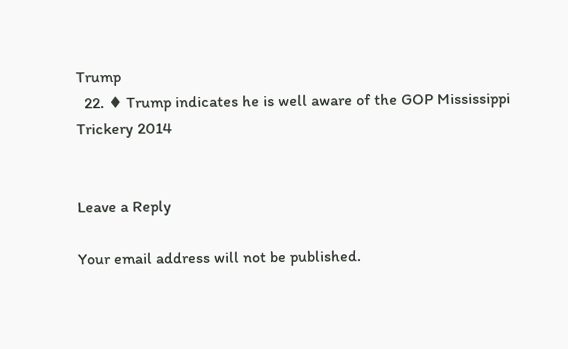Trump
  22. ♦ Trump indicates he is well aware of the GOP Mississippi Trickery 2014


Leave a Reply

Your email address will not be published.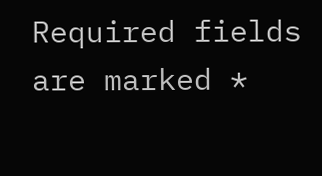Required fields are marked *